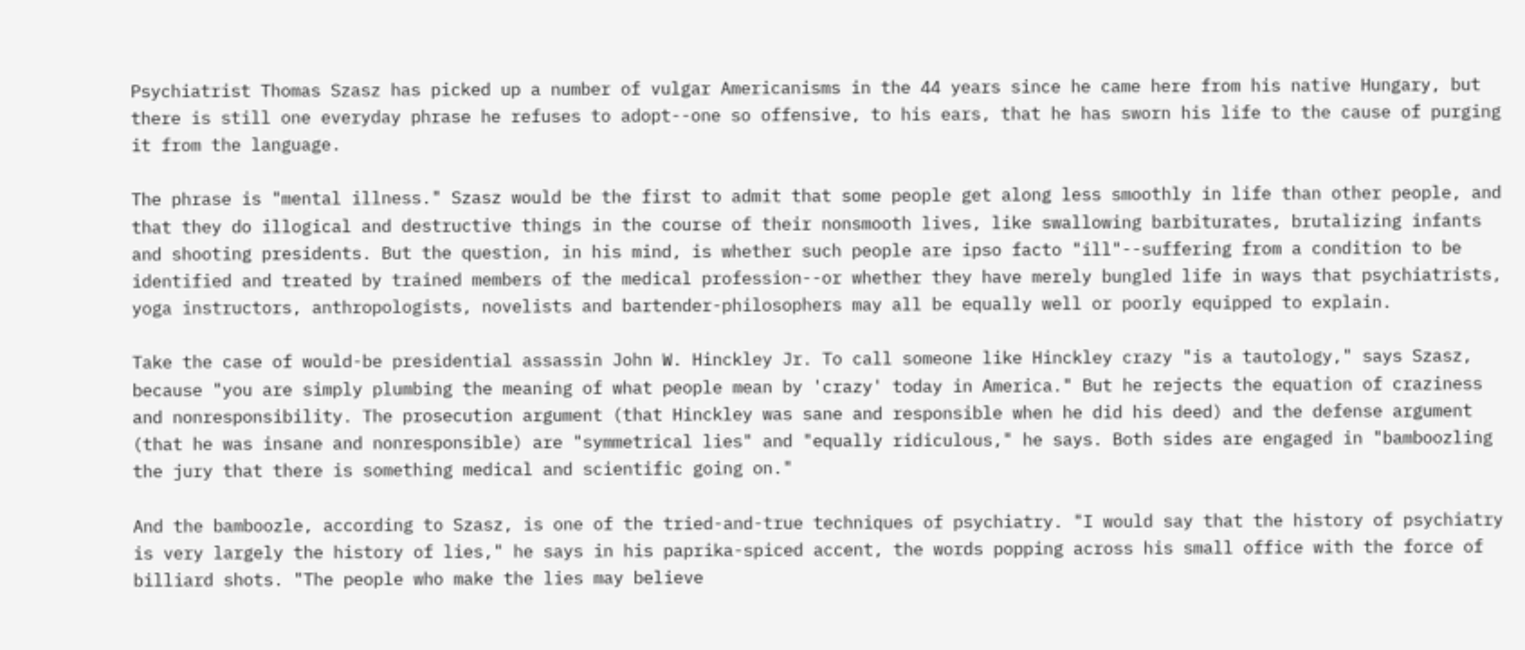Psychiatrist Thomas Szasz has picked up a number of vulgar Americanisms in the 44 years since he came here from his native Hungary, but there is still one everyday phrase he refuses to adopt--one so offensive, to his ears, that he has sworn his life to the cause of purging it from the language.

The phrase is "mental illness." Szasz would be the first to admit that some people get along less smoothly in life than other people, and that they do illogical and destructive things in the course of their nonsmooth lives, like swallowing barbiturates, brutalizing infants and shooting presidents. But the question, in his mind, is whether such people are ipso facto "ill"--suffering from a condition to be identified and treated by trained members of the medical profession--or whether they have merely bungled life in ways that psychiatrists, yoga instructors, anthropologists, novelists and bartender-philosophers may all be equally well or poorly equipped to explain.

Take the case of would-be presidential assassin John W. Hinckley Jr. To call someone like Hinckley crazy "is a tautology," says Szasz, because "you are simply plumbing the meaning of what people mean by 'crazy' today in America." But he rejects the equation of craziness and nonresponsibility. The prosecution argument (that Hinckley was sane and responsible when he did his deed) and the defense argument (that he was insane and nonresponsible) are "symmetrical lies" and "equally ridiculous," he says. Both sides are engaged in "bamboozling the jury that there is something medical and scientific going on."

And the bamboozle, according to Szasz, is one of the tried-and-true techniques of psychiatry. "I would say that the history of psychiatry is very largely the history of lies," he says in his paprika-spiced accent, the words popping across his small office with the force of billiard shots. "The people who make the lies may believe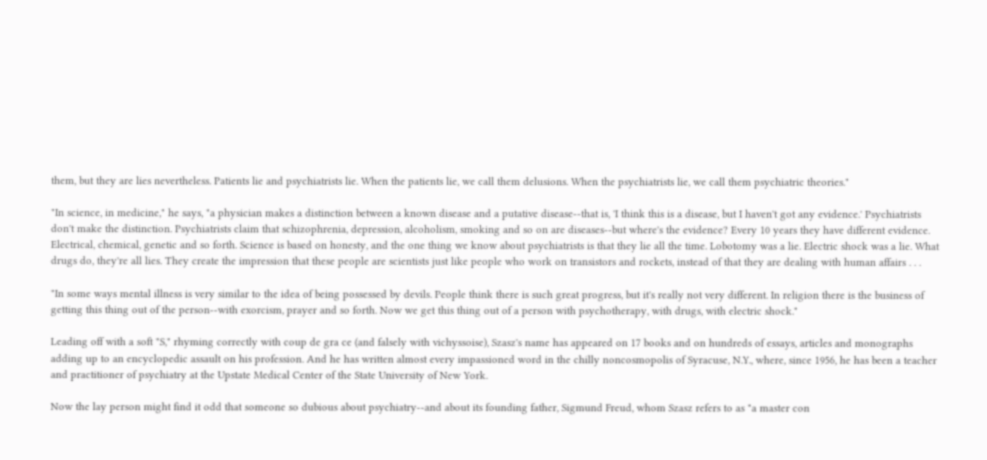them, but they are lies nevertheless. Patients lie and psychiatrists lie. When the patients lie, we call them delusions. When the psychiatrists lie, we call them psychiatric theories."

"In science, in medicine," he says, "a physician makes a distinction between a known disease and a putative disease--that is, 'I think this is a disease, but I haven't got any evidence.' Psychiatrists don't make the distinction. Psychiatrists claim that schizophrenia, depression, alcoholism, smoking and so on are diseases--but where's the evidence? Every 10 years they have different evidence. Electrical, chemical, genetic and so forth. Science is based on honesty, and the one thing we know about psychiatrists is that they lie all the time. Lobotomy was a lie. Electric shock was a lie. What drugs do, they're all lies. They create the impression that these people are scientists just like people who work on transistors and rockets, instead of that they are dealing with human affairs . . .

"In some ways mental illness is very similar to the idea of being possessed by devils. People think there is such great progress, but it's really not very different. In religion there is the business of getting this thing out of the person--with exorcism, prayer and so forth. Now we get this thing out of a person with psychotherapy, with drugs, with electric shock."

Leading off with a soft "S," rhyming correctly with coup de gra ce (and falsely with vichyssoise), Szasz's name has appeared on 17 books and on hundreds of essays, articles and monographs adding up to an encyclopedic assault on his profession. And he has written almost every impassioned word in the chilly noncosmopolis of Syracuse, N.Y., where, since 1956, he has been a teacher and practitioner of psychiatry at the Upstate Medical Center of the State University of New York.

Now the lay person might find it odd that someone so dubious about psychiatry--and about its founding father, Sigmund Freud, whom Szasz refers to as "a master con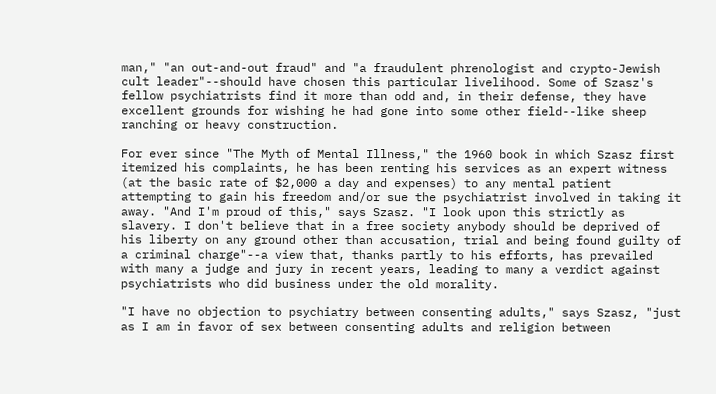man," "an out-and-out fraud" and "a fraudulent phrenologist and crypto-Jewish cult leader"--should have chosen this particular livelihood. Some of Szasz's fellow psychiatrists find it more than odd and, in their defense, they have excellent grounds for wishing he had gone into some other field--like sheep ranching or heavy construction.

For ever since "The Myth of Mental Illness," the 1960 book in which Szasz first itemized his complaints, he has been renting his services as an expert witness (at the basic rate of $2,000 a day and expenses) to any mental patient attempting to gain his freedom and/or sue the psychiatrist involved in taking it away. "And I'm proud of this," says Szasz. "I look upon this strictly as slavery. I don't believe that in a free society anybody should be deprived of his liberty on any ground other than accusation, trial and being found guilty of a criminal charge"--a view that, thanks partly to his efforts, has prevailed with many a judge and jury in recent years, leading to many a verdict against psychiatrists who did business under the old morality.

"I have no objection to psychiatry between consenting adults," says Szasz, "just as I am in favor of sex between consenting adults and religion between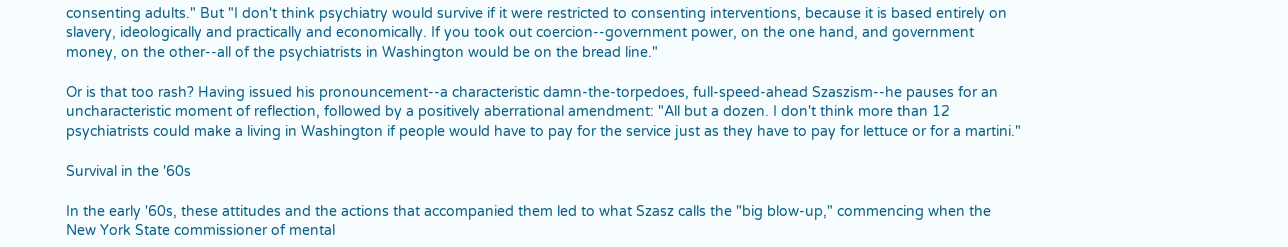consenting adults." But "I don't think psychiatry would survive if it were restricted to consenting interventions, because it is based entirely on slavery, ideologically and practically and economically. If you took out coercion--government power, on the one hand, and government money, on the other--all of the psychiatrists in Washington would be on the bread line."

Or is that too rash? Having issued his pronouncement--a characteristic damn-the-torpedoes, full-speed-ahead Szaszism--he pauses for an uncharacteristic moment of reflection, followed by a positively aberrational amendment: "All but a dozen. I don't think more than 12 psychiatrists could make a living in Washington if people would have to pay for the service just as they have to pay for lettuce or for a martini."

Survival in the '60s

In the early '60s, these attitudes and the actions that accompanied them led to what Szasz calls the "big blow-up," commencing when the New York State commissioner of mental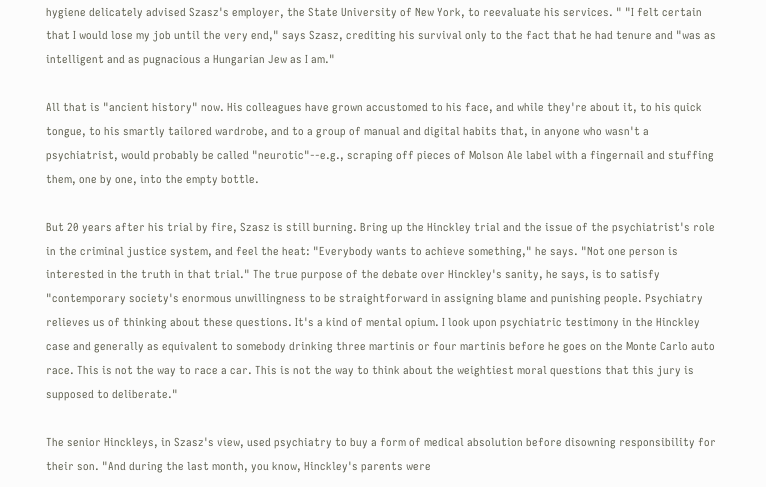hygiene delicately advised Szasz's employer, the State University of New York, to reevaluate his services. " "I felt certain that I would lose my job until the very end," says Szasz, crediting his survival only to the fact that he had tenure and "was as intelligent and as pugnacious a Hungarian Jew as I am."

All that is "ancient history" now. His colleagues have grown accustomed to his face, and while they're about it, to his quick tongue, to his smartly tailored wardrobe, and to a group of manual and digital habits that, in anyone who wasn't a psychiatrist, would probably be called "neurotic"--e.g., scraping off pieces of Molson Ale label with a fingernail and stuffing them, one by one, into the empty bottle.

But 20 years after his trial by fire, Szasz is still burning. Bring up the Hinckley trial and the issue of the psychiatrist's role in the criminal justice system, and feel the heat: "Everybody wants to achieve something," he says. "Not one person is interested in the truth in that trial." The true purpose of the debate over Hinckley's sanity, he says, is to satisfy "contemporary society's enormous unwillingness to be straightforward in assigning blame and punishing people. Psychiatry relieves us of thinking about these questions. It's a kind of mental opium. I look upon psychiatric testimony in the Hinckley case and generally as equivalent to somebody drinking three martinis or four martinis before he goes on the Monte Carlo auto race. This is not the way to race a car. This is not the way to think about the weightiest moral questions that this jury is supposed to deliberate."

The senior Hinckleys, in Szasz's view, used psychiatry to buy a form of medical absolution before disowning responsibility for their son. "And during the last month, you know, Hinckley's parents were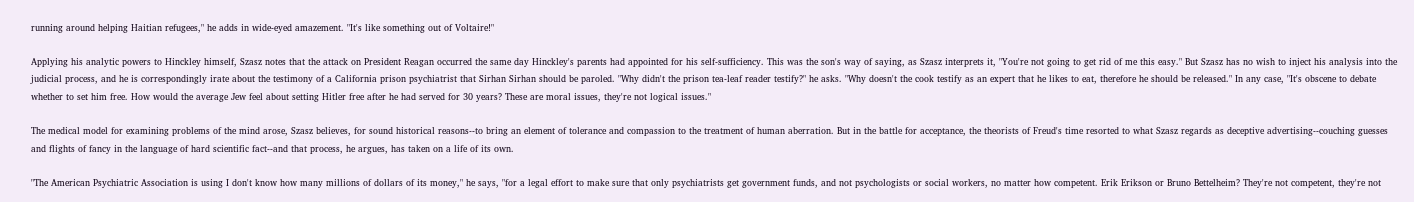running around helping Haitian refugees," he adds in wide-eyed amazement. "It's like something out of Voltaire!"

Applying his analytic powers to Hinckley himself, Szasz notes that the attack on President Reagan occurred the same day Hinckley's parents had appointed for his self-sufficiency. This was the son's way of saying, as Szasz interprets it, "You're not going to get rid of me this easy." But Szasz has no wish to inject his analysis into the judicial process, and he is correspondingly irate about the testimony of a California prison psychiatrist that Sirhan Sirhan should be paroled. "Why didn't the prison tea-leaf reader testify?" he asks. "Why doesn't the cook testify as an expert that he likes to eat, therefore he should be released." In any case, "It's obscene to debate whether to set him free. How would the average Jew feel about setting Hitler free after he had served for 30 years? These are moral issues, they're not logical issues."

The medical model for examining problems of the mind arose, Szasz believes, for sound historical reasons--to bring an element of tolerance and compassion to the treatment of human aberration. But in the battle for acceptance, the theorists of Freud's time resorted to what Szasz regards as deceptive advertising--couching guesses and flights of fancy in the language of hard scientific fact--and that process, he argues, has taken on a life of its own.

"The American Psychiatric Association is using I don't know how many millions of dollars of its money," he says, "for a legal effort to make sure that only psychiatrists get government funds, and not psychologists or social workers, no matter how competent. Erik Erikson or Bruno Bettelheim? They're not competent, they're not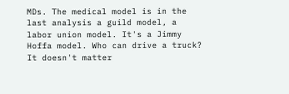MDs. The medical model is in the last analysis a guild model, a labor union model. It's a Jimmy Hoffa model. Who can drive a truck? It doesn't matter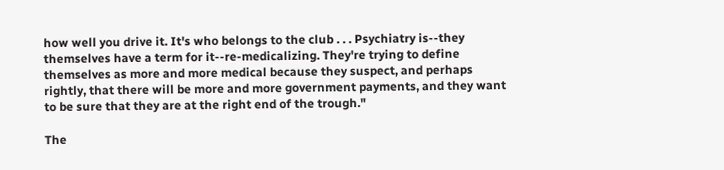how well you drive it. It's who belongs to the club . . . Psychiatry is--they themselves have a term for it--re-medicalizing. They're trying to define themselves as more and more medical because they suspect, and perhaps rightly, that there will be more and more government payments, and they want to be sure that they are at the right end of the trough."

The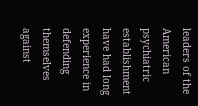leaders of the American psychiatric establishment have had long experience in defending themselves against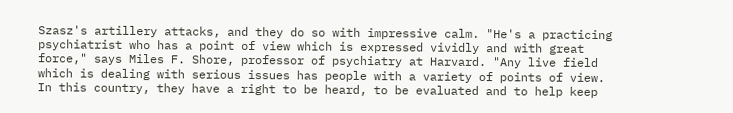Szasz's artillery attacks, and they do so with impressive calm. "He's a practicing psychiatrist who has a point of view which is expressed vividly and with great force," says Miles F. Shore, professor of psychiatry at Harvard. "Any live field which is dealing with serious issues has people with a variety of points of view. In this country, they have a right to be heard, to be evaluated and to help keep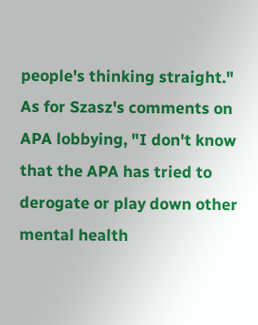people's thinking straight." As for Szasz's comments on APA lobbying, "I don't know that the APA has tried to derogate or play down other mental health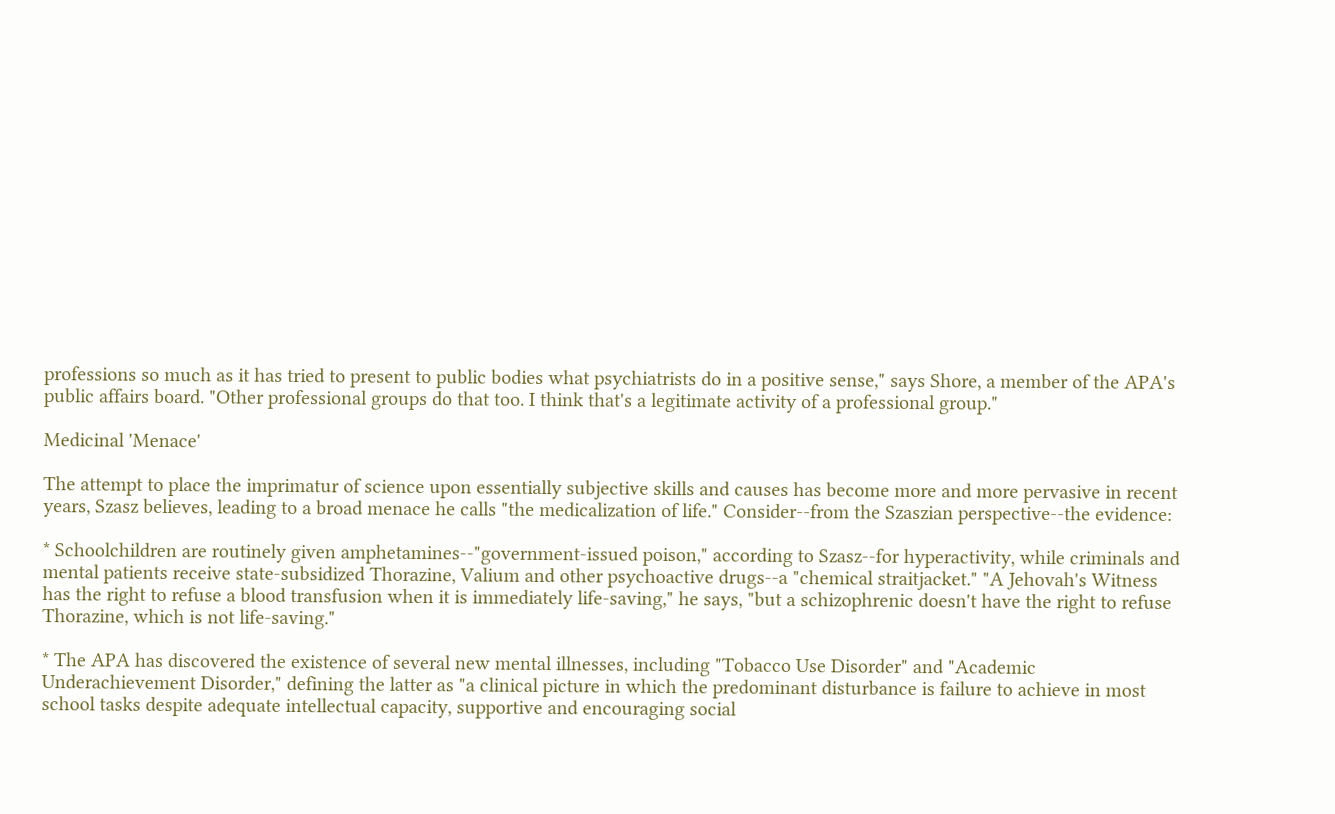professions so much as it has tried to present to public bodies what psychiatrists do in a positive sense," says Shore, a member of the APA's public affairs board. "Other professional groups do that too. I think that's a legitimate activity of a professional group."

Medicinal 'Menace'

The attempt to place the imprimatur of science upon essentially subjective skills and causes has become more and more pervasive in recent years, Szasz believes, leading to a broad menace he calls "the medicalization of life." Consider--from the Szaszian perspective--the evidence:

* Schoolchildren are routinely given amphetamines--"government-issued poison," according to Szasz--for hyperactivity, while criminals and mental patients receive state-subsidized Thorazine, Valium and other psychoactive drugs--a "chemical straitjacket." "A Jehovah's Witness has the right to refuse a blood transfusion when it is immediately life-saving," he says, "but a schizophrenic doesn't have the right to refuse Thorazine, which is not life-saving."

* The APA has discovered the existence of several new mental illnesses, including "Tobacco Use Disorder" and "Academic Underachievement Disorder," defining the latter as "a clinical picture in which the predominant disturbance is failure to achieve in most school tasks despite adequate intellectual capacity, supportive and encouraging social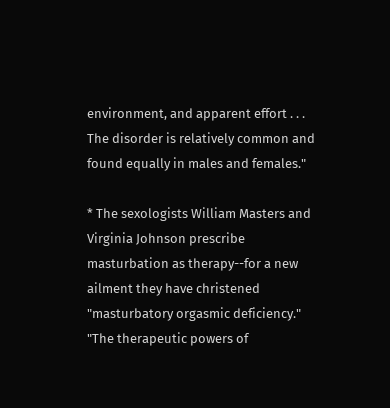environment, and apparent effort . . . The disorder is relatively common and found equally in males and females."

* The sexologists William Masters and Virginia Johnson prescribe masturbation as therapy--for a new ailment they have christened "masturbatory orgasmic deficiency." "The therapeutic powers of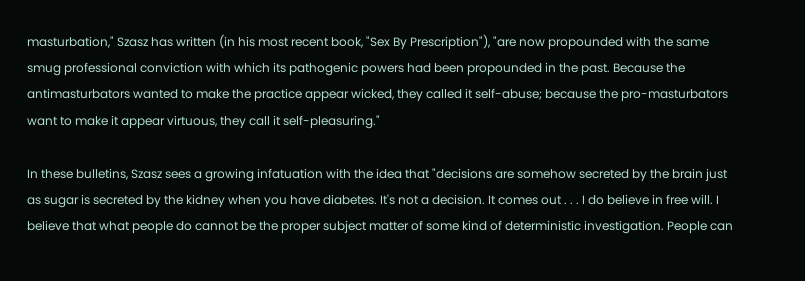masturbation," Szasz has written (in his most recent book, "Sex By Prescription"), "are now propounded with the same smug professional conviction with which its pathogenic powers had been propounded in the past. Because the antimasturbators wanted to make the practice appear wicked, they called it self-abuse; because the pro-masturbators want to make it appear virtuous, they call it self-pleasuring."

In these bulletins, Szasz sees a growing infatuation with the idea that "decisions are somehow secreted by the brain just as sugar is secreted by the kidney when you have diabetes. It's not a decision. It comes out . . . I do believe in free will. I believe that what people do cannot be the proper subject matter of some kind of deterministic investigation. People can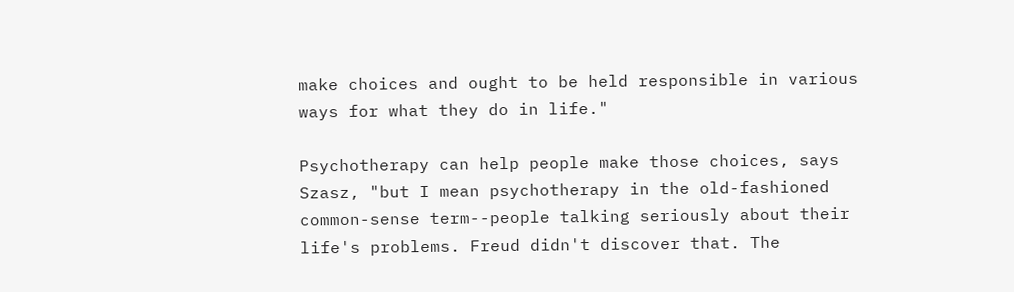make choices and ought to be held responsible in various ways for what they do in life."

Psychotherapy can help people make those choices, says Szasz, "but I mean psychotherapy in the old-fashioned common-sense term--people talking seriously about their life's problems. Freud didn't discover that. The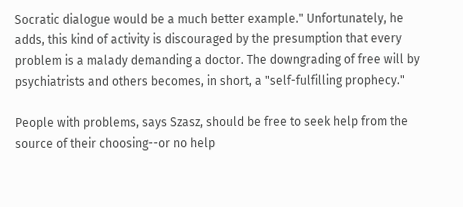Socratic dialogue would be a much better example." Unfortunately, he adds, this kind of activity is discouraged by the presumption that every problem is a malady demanding a doctor. The downgrading of free will by psychiatrists and others becomes, in short, a "self-fulfilling prophecy."

People with problems, says Szasz, should be free to seek help from the source of their choosing--or no help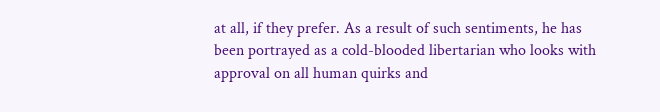at all, if they prefer. As a result of such sentiments, he has been portrayed as a cold-blooded libertarian who looks with approval on all human quirks and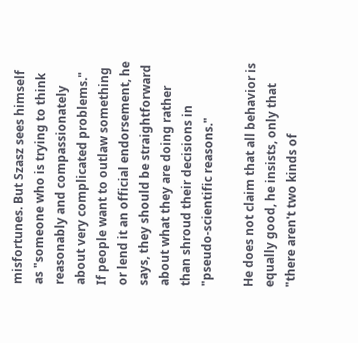misfortunes. But Szasz sees himself as "someone who is trying to think reasonably and compassionately about very complicated problems." If people want to outlaw something or lend it an official endorsement, he says, they should be straightforward about what they are doing rather than shroud their decisions in "pseudo-scientific reasons."

He does not claim that all behavior is equally good, he insists, only that "there aren't two kinds of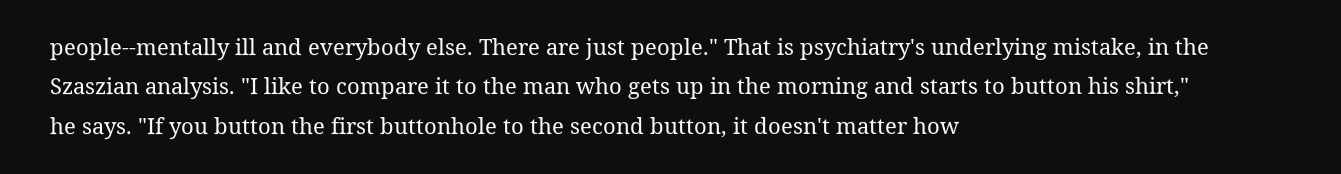people--mentally ill and everybody else. There are just people." That is psychiatry's underlying mistake, in the Szaszian analysis. "I like to compare it to the man who gets up in the morning and starts to button his shirt," he says. "If you button the first buttonhole to the second button, it doesn't matter how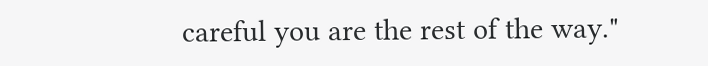careful you are the rest of the way."